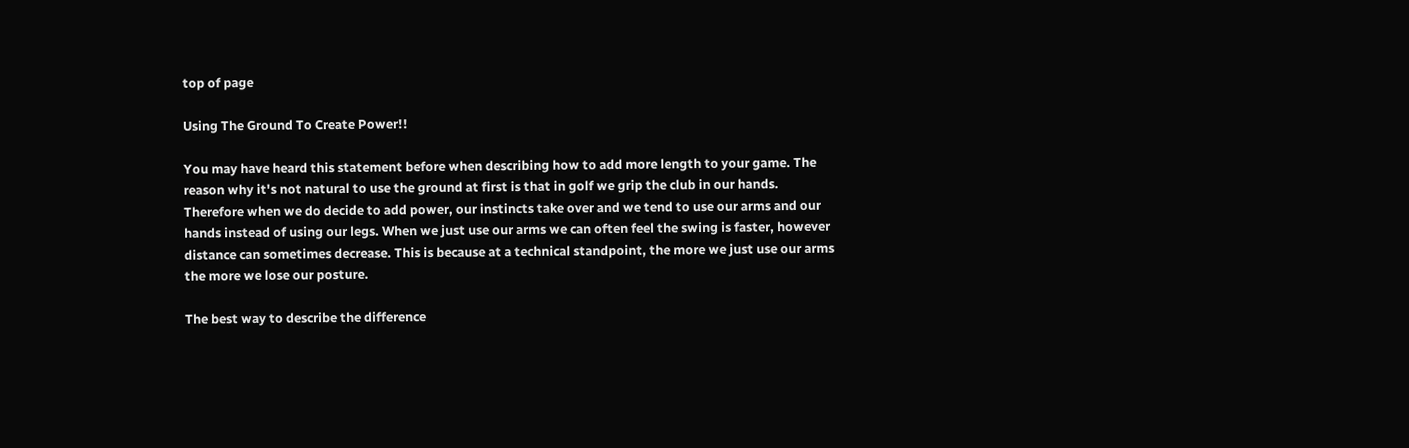top of page

Using The Ground To Create Power!!

You may have heard this statement before when describing how to add more length to your game. The reason why it's not natural to use the ground at first is that in golf we grip the club in our hands. Therefore when we do decide to add power, our instincts take over and we tend to use our arms and our hands instead of using our legs. When we just use our arms we can often feel the swing is faster, however distance can sometimes decrease. This is because at a technical standpoint, the more we just use our arms the more we lose our posture.

The best way to describe the difference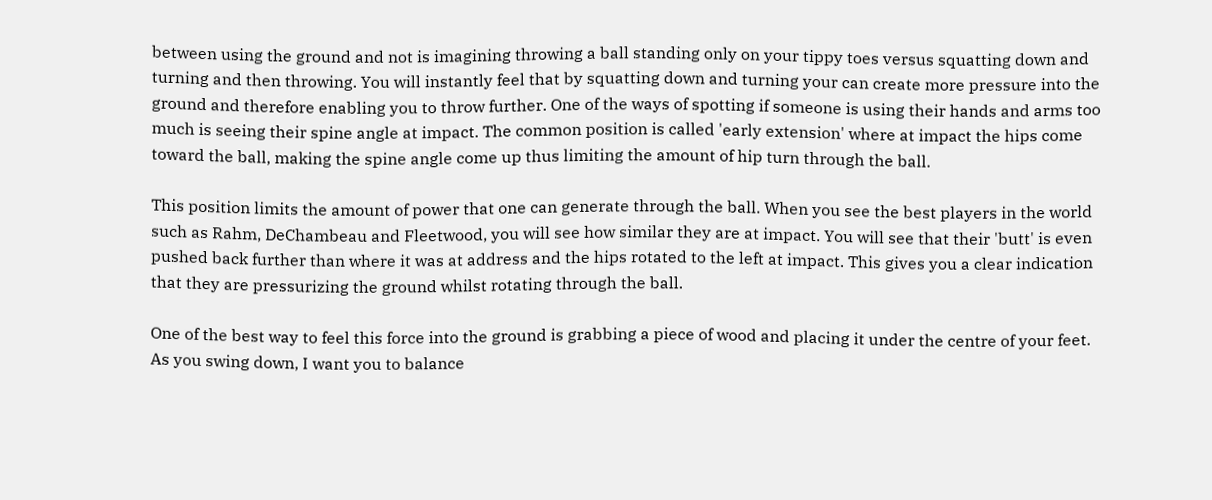between using the ground and not is imagining throwing a ball standing only on your tippy toes versus squatting down and turning and then throwing. You will instantly feel that by squatting down and turning your can create more pressure into the ground and therefore enabling you to throw further. One of the ways of spotting if someone is using their hands and arms too much is seeing their spine angle at impact. The common position is called 'early extension' where at impact the hips come toward the ball, making the spine angle come up thus limiting the amount of hip turn through the ball.

This position limits the amount of power that one can generate through the ball. When you see the best players in the world such as Rahm, DeChambeau and Fleetwood, you will see how similar they are at impact. You will see that their 'butt' is even pushed back further than where it was at address and the hips rotated to the left at impact. This gives you a clear indication that they are pressurizing the ground whilst rotating through the ball.

One of the best way to feel this force into the ground is grabbing a piece of wood and placing it under the centre of your feet. As you swing down, I want you to balance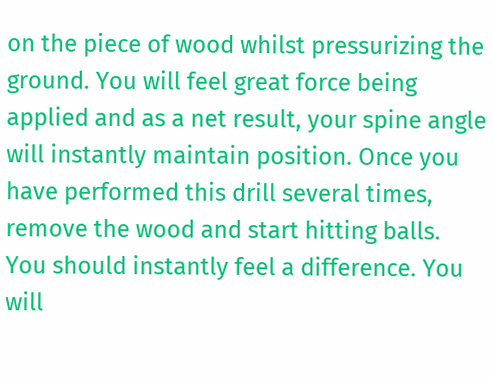on the piece of wood whilst pressurizing the ground. You will feel great force being applied and as a net result, your spine angle will instantly maintain position. Once you have performed this drill several times, remove the wood and start hitting balls. You should instantly feel a difference. You will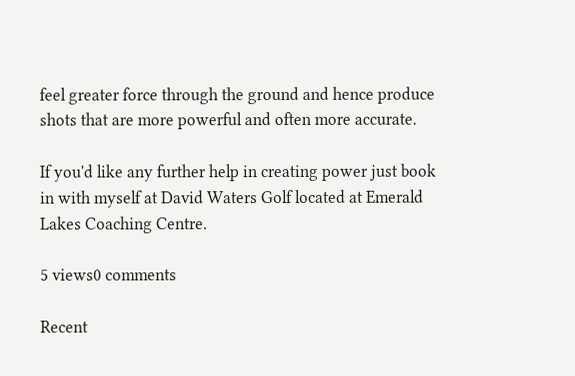feel greater force through the ground and hence produce shots that are more powerful and often more accurate.

If you'd like any further help in creating power just book in with myself at David Waters Golf located at Emerald Lakes Coaching Centre.

5 views0 comments

Recent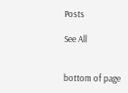Posts

See All


bottom of page